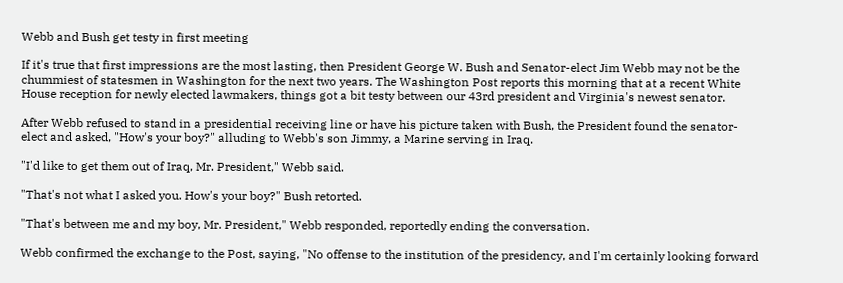Webb and Bush get testy in first meeting

If it's true that first impressions are the most lasting, then President George W. Bush and Senator-elect Jim Webb may not be the chummiest of statesmen in Washington for the next two years. The Washington Post reports this morning that at a recent White House reception for newly elected lawmakers, things got a bit testy between our 43rd president and Virginia's newest senator.

After Webb refused to stand in a presidential receiving line or have his picture taken with Bush, the President found the senator-elect and asked, "How's your boy?" alluding to Webb's son Jimmy, a Marine serving in Iraq.

"I'd like to get them out of Iraq, Mr. President," Webb said.

"That's not what I asked you. How's your boy?" Bush retorted.

"That's between me and my boy, Mr. President," Webb responded, reportedly ending the conversation.

Webb confirmed the exchange to the Post, saying, "No offense to the institution of the presidency, and I'm certainly looking forward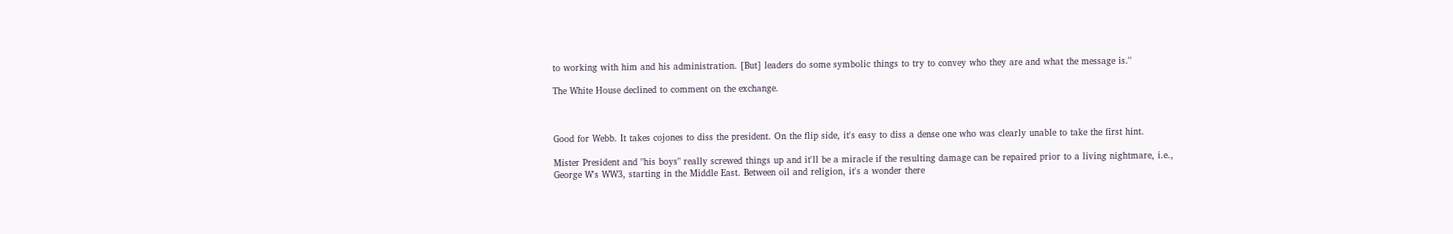to working with him and his administration. [But] leaders do some symbolic things to try to convey who they are and what the message is."

The White House declined to comment on the exchange.



Good for Webb. It takes cojones to diss the president. On the flip side, it's easy to diss a dense one who was clearly unable to take the first hint.

Mister President and "his boys" really screwed things up and it'll be a miracle if the resulting damage can be repaired prior to a living nightmare, i.e., George W's WW3, starting in the Middle East. Between oil and religion, it's a wonder there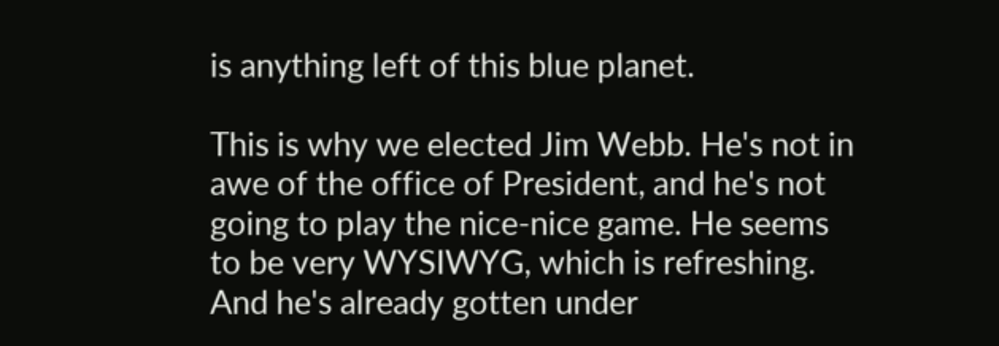is anything left of this blue planet.

This is why we elected Jim Webb. He's not in awe of the office of President, and he's not going to play the nice-nice game. He seems to be very WYSIWYG, which is refreshing. And he's already gotten under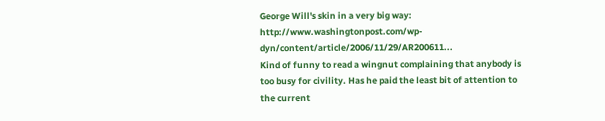George Will's skin in a very big way: http://www.washingtonpost.com/wp-dyn/content/article/2006/11/29/AR200611...
Kind of funny to read a wingnut complaining that anybody is too busy for civility. Has he paid the least bit of attention to the current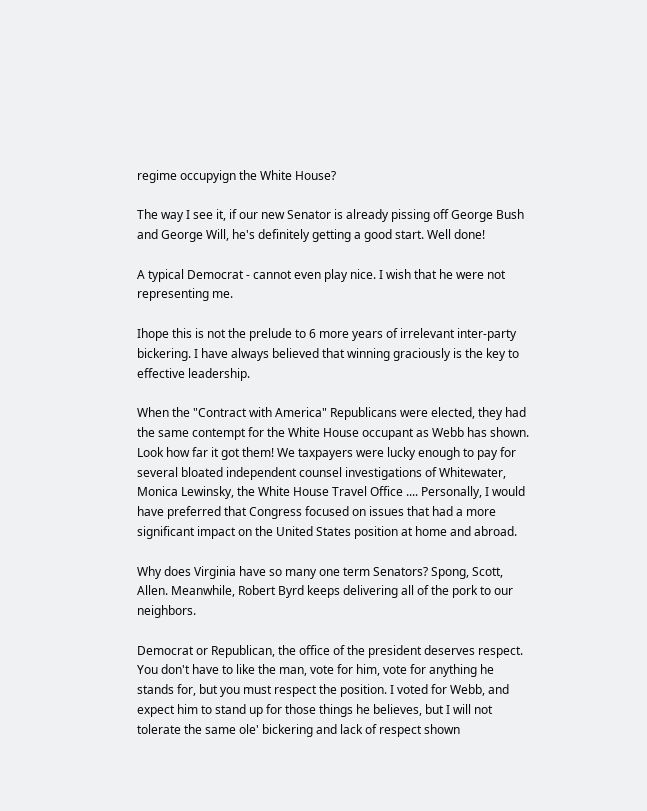regime occupyign the White House?

The way I see it, if our new Senator is already pissing off George Bush and George Will, he's definitely getting a good start. Well done!

A typical Democrat - cannot even play nice. I wish that he were not representing me.

Ihope this is not the prelude to 6 more years of irrelevant inter-party bickering. I have always believed that winning graciously is the key to effective leadership.

When the "Contract with America" Republicans were elected, they had the same contempt for the White House occupant as Webb has shown. Look how far it got them! We taxpayers were lucky enough to pay for several bloated independent counsel investigations of Whitewater, Monica Lewinsky, the White House Travel Office .... Personally, I would have preferred that Congress focused on issues that had a more significant impact on the United States position at home and abroad.

Why does Virginia have so many one term Senators? Spong, Scott, Allen. Meanwhile, Robert Byrd keeps delivering all of the pork to our neighbors.

Democrat or Republican, the office of the president deserves respect. You don't have to like the man, vote for him, vote for anything he stands for, but you must respect the position. I voted for Webb, and expect him to stand up for those things he believes, but I will not tolerate the same ole' bickering and lack of respect shown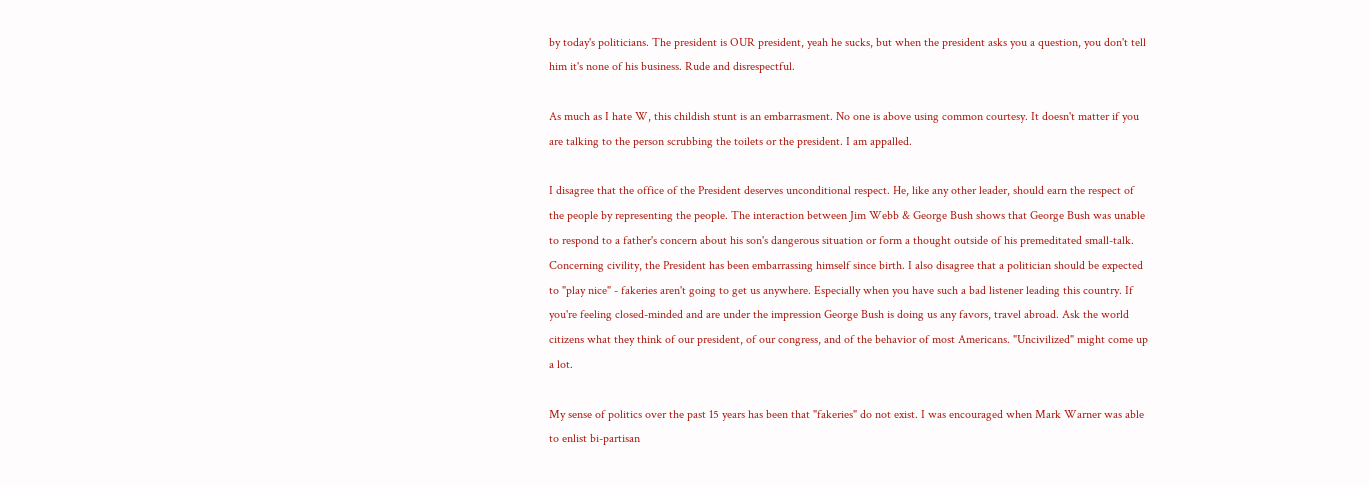by today's politicians. The president is OUR president, yeah he sucks, but when the president asks you a question, you don't tell him it's none of his business. Rude and disrespectful.

As much as I hate W, this childish stunt is an embarrasment. No one is above using common courtesy. It doesn't matter if you are talking to the person scrubbing the toilets or the president. I am appalled.

I disagree that the office of the President deserves unconditional respect. He, like any other leader, should earn the respect of the people by representing the people. The interaction between Jim Webb & George Bush shows that George Bush was unable to respond to a father's concern about his son's dangerous situation or form a thought outside of his premeditated small-talk. Concerning civility, the President has been embarrassing himself since birth. I also disagree that a politician should be expected to "play nice" - fakeries aren't going to get us anywhere. Especially when you have such a bad listener leading this country. If you're feeling closed-minded and are under the impression George Bush is doing us any favors, travel abroad. Ask the world citizens what they think of our president, of our congress, and of the behavior of most Americans. "Uncivilized" might come up a lot.

My sense of politics over the past 15 years has been that "fakeries" do not exist. I was encouraged when Mark Warner was able to enlist bi-partisan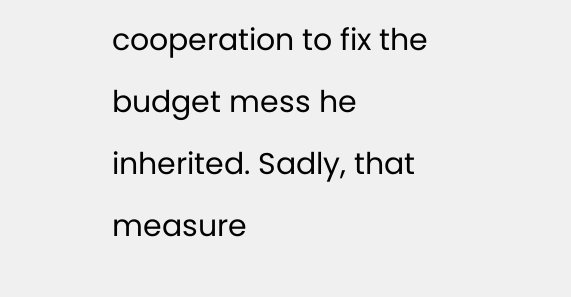cooperation to fix the budget mess he inherited. Sadly, that measure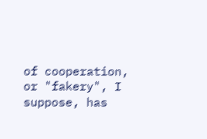of cooperation, or "fakery", I suppose, has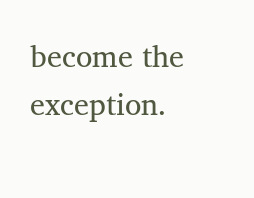become the exception.